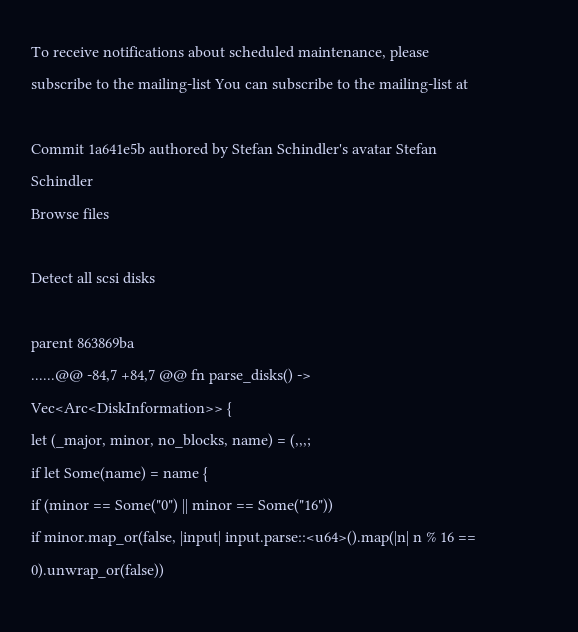To receive notifications about scheduled maintenance, please subscribe to the mailing-list You can subscribe to the mailing-list at

Commit 1a641e5b authored by Stefan Schindler's avatar Stefan Schindler
Browse files

Detect all scsi disks

parent 863869ba
......@@ -84,7 +84,7 @@ fn parse_disks() -> Vec<Arc<DiskInformation>> {
let (_major, minor, no_blocks, name) = (,,,;
if let Some(name) = name {
if (minor == Some("0") || minor == Some("16"))
if minor.map_or(false, |input| input.parse::<u64>().map(|n| n % 16 == 0).unwrap_or(false))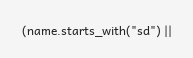(name.starts_with("sd") ||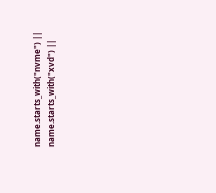name.starts_with("nvme") || name.starts_with("xvd") ||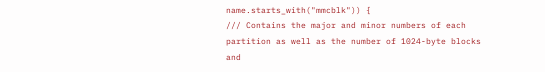name.starts_with("mmcblk")) {
/// Contains the major and minor numbers of each partition as well as the number of 1024-byte blocks and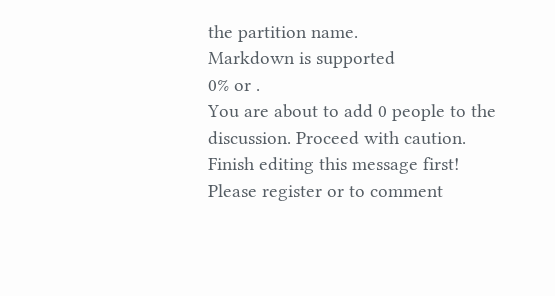the partition name.
Markdown is supported
0% or .
You are about to add 0 people to the discussion. Proceed with caution.
Finish editing this message first!
Please register or to comment